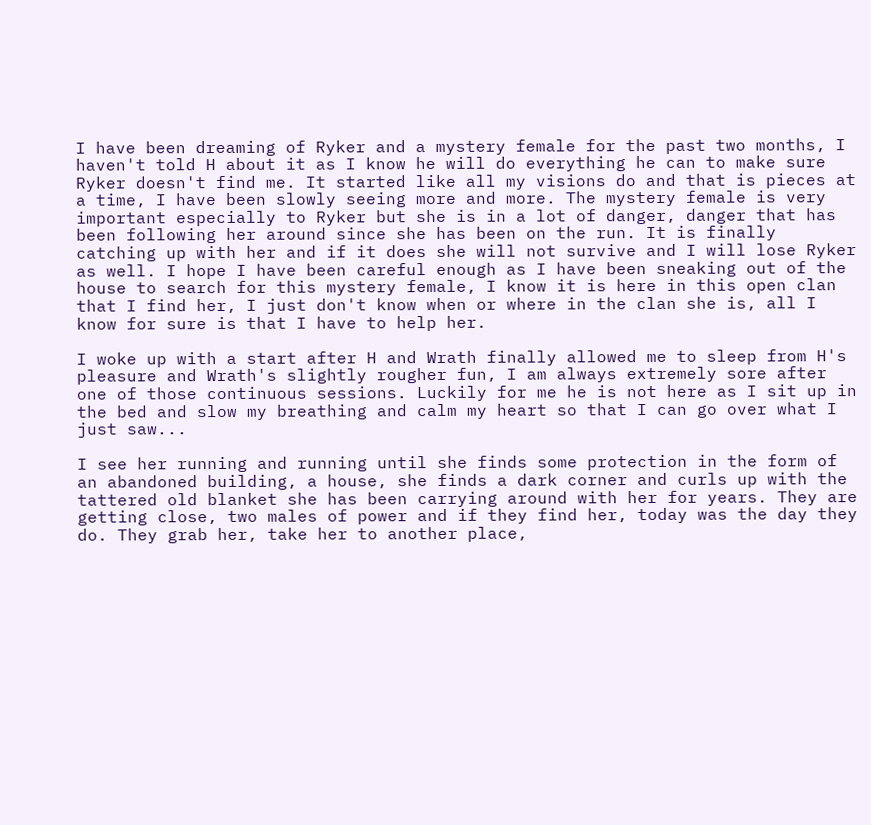I have been dreaming of Ryker and a mystery female for the past two months, I haven't told H about it as I know he will do everything he can to make sure Ryker doesn't find me. It started like all my visions do and that is pieces at a time, I have been slowly seeing more and more. The mystery female is very important especially to Ryker but she is in a lot of danger, danger that has been following her around since she has been on the run. It is finally catching up with her and if it does she will not survive and I will lose Ryker as well. I hope I have been careful enough as I have been sneaking out of the house to search for this mystery female, I know it is here in this open clan that I find her, I just don't know when or where in the clan she is, all I know for sure is that I have to help her.

I woke up with a start after H and Wrath finally allowed me to sleep from H's pleasure and Wrath's slightly rougher fun, I am always extremely sore after one of those continuous sessions. Luckily for me he is not here as I sit up in the bed and slow my breathing and calm my heart so that I can go over what I just saw...

I see her running and running until she finds some protection in the form of an abandoned building, a house, she finds a dark corner and curls up with the tattered old blanket she has been carrying around with her for years. They are getting close, two males of power and if they find her, today was the day they do. They grab her, take her to another place,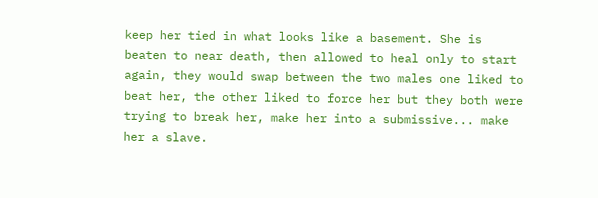keep her tied in what looks like a basement. She is beaten to near death, then allowed to heal only to start again, they would swap between the two males one liked to beat her, the other liked to force her but they both were trying to break her, make her into a submissive... make her a slave.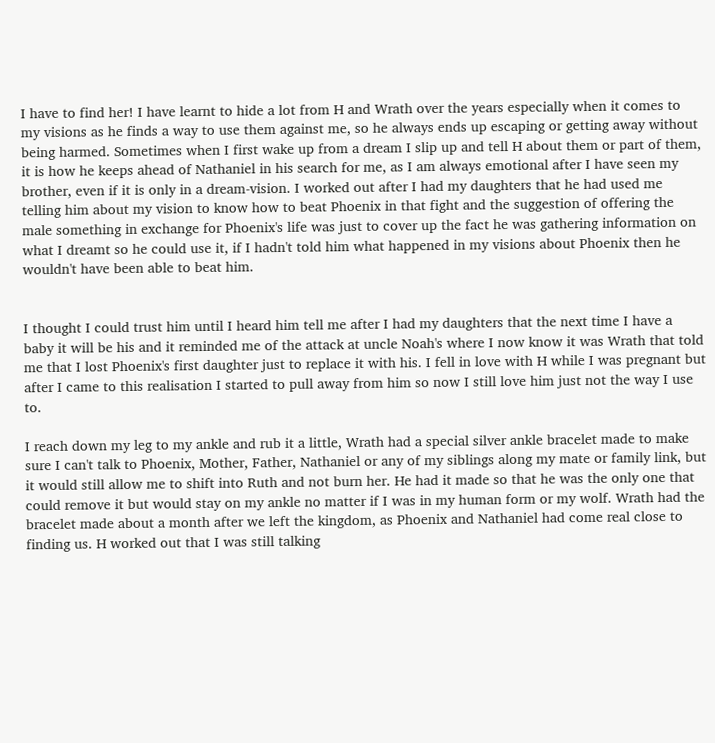I have to find her! I have learnt to hide a lot from H and Wrath over the years especially when it comes to my visions as he finds a way to use them against me, so he always ends up escaping or getting away without being harmed. Sometimes when I first wake up from a dream I slip up and tell H about them or part of them, it is how he keeps ahead of Nathaniel in his search for me, as I am always emotional after I have seen my brother, even if it is only in a dream-vision. I worked out after I had my daughters that he had used me telling him about my vision to know how to beat Phoenix in that fight and the suggestion of offering the male something in exchange for Phoenix's life was just to cover up the fact he was gathering information on what I dreamt so he could use it, if I hadn't told him what happened in my visions about Phoenix then he wouldn't have been able to beat him.


I thought I could trust him until I heard him tell me after I had my daughters that the next time I have a baby it will be his and it reminded me of the attack at uncle Noah's where I now know it was Wrath that told me that I lost Phoenix's first daughter just to replace it with his. I fell in love with H while I was pregnant but after I came to this realisation I started to pull away from him so now I still love him just not the way I use to.

I reach down my leg to my ankle and rub it a little, Wrath had a special silver ankle bracelet made to make sure I can't talk to Phoenix, Mother, Father, Nathaniel or any of my siblings along my mate or family link, but it would still allow me to shift into Ruth and not burn her. He had it made so that he was the only one that could remove it but would stay on my ankle no matter if I was in my human form or my wolf. Wrath had the bracelet made about a month after we left the kingdom, as Phoenix and Nathaniel had come real close to finding us. H worked out that I was still talking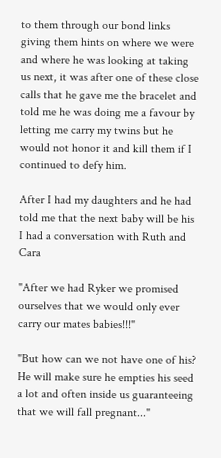to them through our bond links giving them hints on where we were and where he was looking at taking us next, it was after one of these close calls that he gave me the bracelet and told me he was doing me a favour by letting me carry my twins but he would not honor it and kill them if I continued to defy him.

After I had my daughters and he had told me that the next baby will be his I had a conversation with Ruth and Cara

"After we had Ryker we promised ourselves that we would only ever carry our mates babies!!!"

"But how can we not have one of his? He will make sure he empties his seed a lot and often inside us guaranteeing that we will fall pregnant..."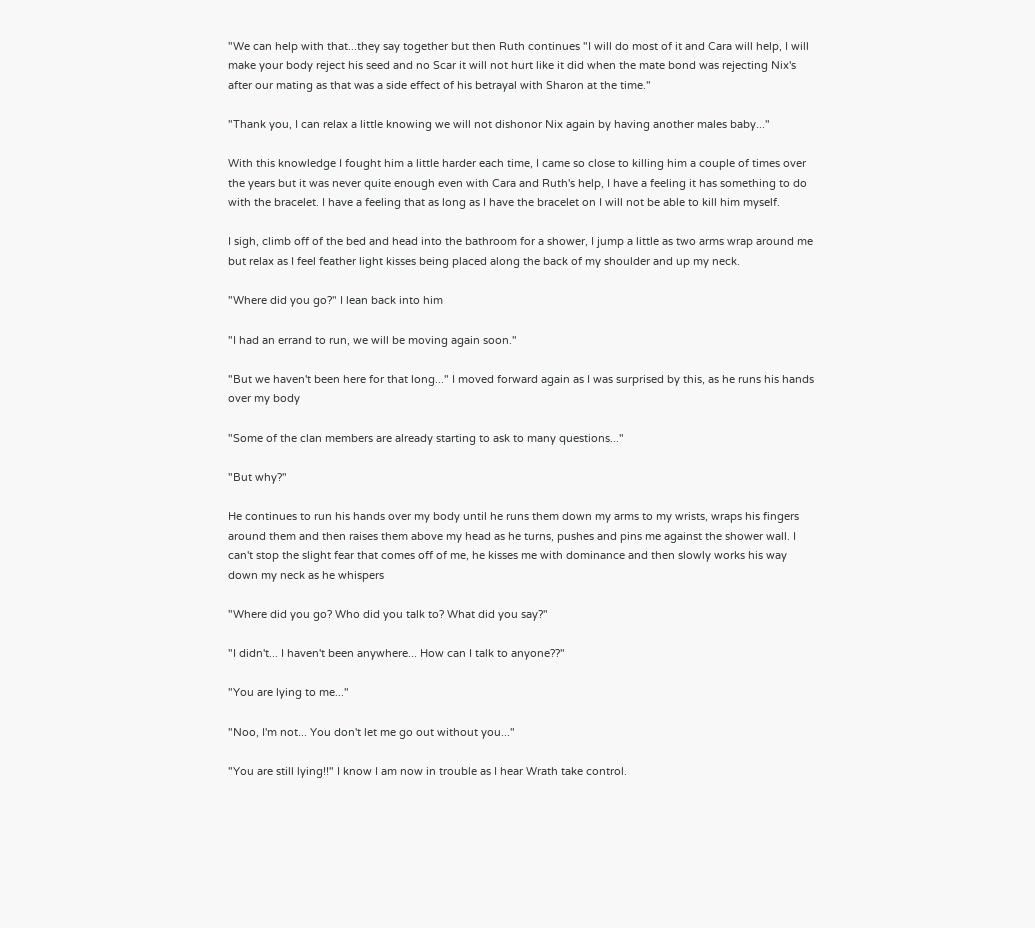"We can help with that...they say together but then Ruth continues "I will do most of it and Cara will help, I will make your body reject his seed and no Scar it will not hurt like it did when the mate bond was rejecting Nix's after our mating as that was a side effect of his betrayal with Sharon at the time."

"Thank you, I can relax a little knowing we will not dishonor Nix again by having another males baby..."

With this knowledge I fought him a little harder each time, I came so close to killing him a couple of times over the years but it was never quite enough even with Cara and Ruth's help, I have a feeling it has something to do with the bracelet. I have a feeling that as long as I have the bracelet on I will not be able to kill him myself.

I sigh, climb off of the bed and head into the bathroom for a shower, I jump a little as two arms wrap around me but relax as I feel feather light kisses being placed along the back of my shoulder and up my neck.

"Where did you go?" I lean back into him

"I had an errand to run, we will be moving again soon."

"But we haven't been here for that long..." I moved forward again as I was surprised by this, as he runs his hands over my body

"Some of the clan members are already starting to ask to many questions..."

"But why?"

He continues to run his hands over my body until he runs them down my arms to my wrists, wraps his fingers around them and then raises them above my head as he turns, pushes and pins me against the shower wall. I can't stop the slight fear that comes off of me, he kisses me with dominance and then slowly works his way down my neck as he whispers

"Where did you go? Who did you talk to? What did you say?"

"I didn't... I haven't been anywhere... How can I talk to anyone??"

"You are lying to me..."

"Noo, I'm not... You don't let me go out without you..."

"You are still lying!!" I know I am now in trouble as I hear Wrath take control.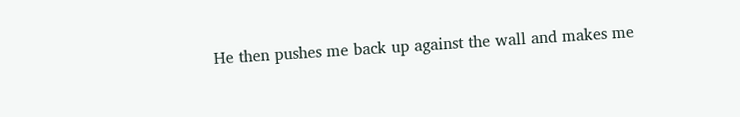He then pushes me back up against the wall and makes me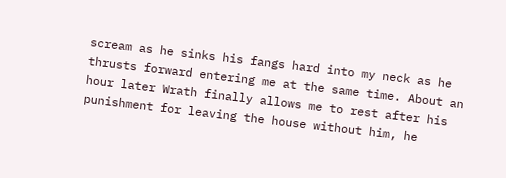scream as he sinks his fangs hard into my neck as he thrusts forward entering me at the same time. About an hour later Wrath finally allows me to rest after his punishment for leaving the house without him, he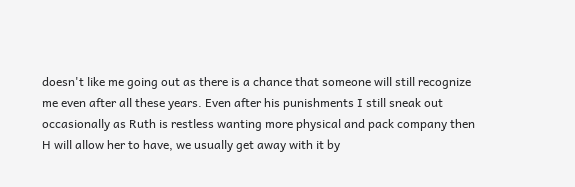doesn't like me going out as there is a chance that someone will still recognize me even after all these years. Even after his punishments I still sneak out occasionally as Ruth is restless wanting more physical and pack company then H will allow her to have, we usually get away with it by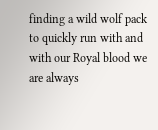finding a wild wolf pack to quickly run with and with our Royal blood we are always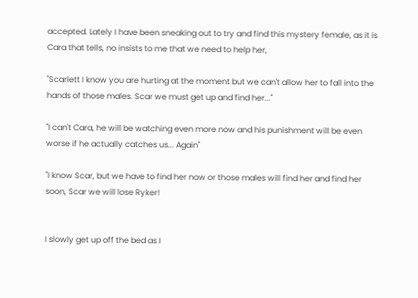accepted. Lately I have been sneaking out to try and find this mystery female, as it is Cara that tells, no insists to me that we need to help her,

"Scarlett I know you are hurting at the moment but we can't allow her to fall into the hands of those males. Scar we must get up and find her..."

"I can't Cara, he will be watching even more now and his punishment will be even worse if he actually catches us... Again"

"I know Scar, but we have to find her now or those males will find her and find her soon, Scar we will lose Ryker!


I slowly get up off the bed as I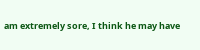am extremely sore, I think he may have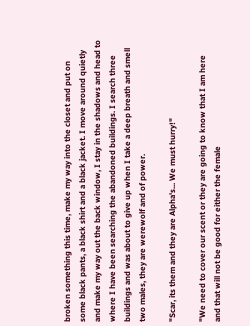broken something this time, make my way into the closet and put on some black pants, a black shirt and a black jacket. I move around quietly and make my way out the back window, I stay in the shadows and head to where I have been searching the abandoned buildings. I search three buildings and was about to give up when I take a deep breath and smell two males, they are werewolf and of power.

"Scar, its them and they are Alpha's... We must hurry!"

"We need to cover our scent or they are going to know that I am here and that will not be good for either the female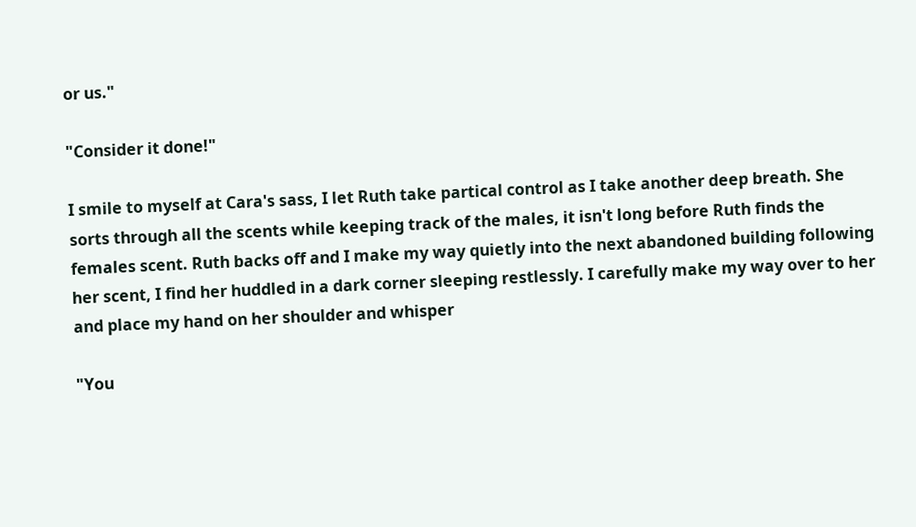or us."

"Consider it done!"

I smile to myself at Cara's sass, I let Ruth take partical control as I take another deep breath. She sorts through all the scents while keeping track of the males, it isn't long before Ruth finds the females scent. Ruth backs off and I make my way quietly into the next abandoned building following her scent, I find her huddled in a dark corner sleeping restlessly. I carefully make my way over to her and place my hand on her shoulder and whisper

"You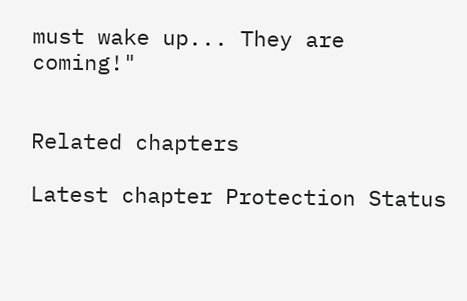must wake up... They are coming!"


Related chapters

Latest chapter Protection Status